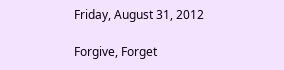Friday, August 31, 2012

Forgive, Forget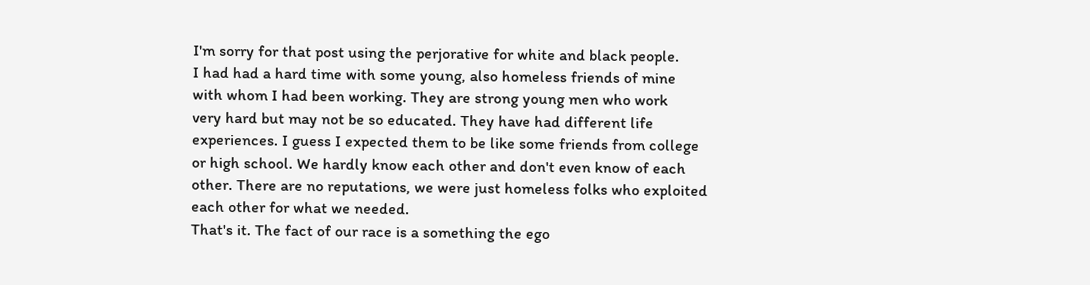I'm sorry for that post using the perjorative for white and black people.
I had had a hard time with some young, also homeless friends of mine
with whom I had been working. They are strong young men who work
very hard but may not be so educated. They have had different life
experiences. I guess I expected them to be like some friends from college
or high school. We hardly know each other and don't even know of each
other. There are no reputations, we were just homeless folks who exploited
each other for what we needed.
That's it. The fact of our race is a something the ego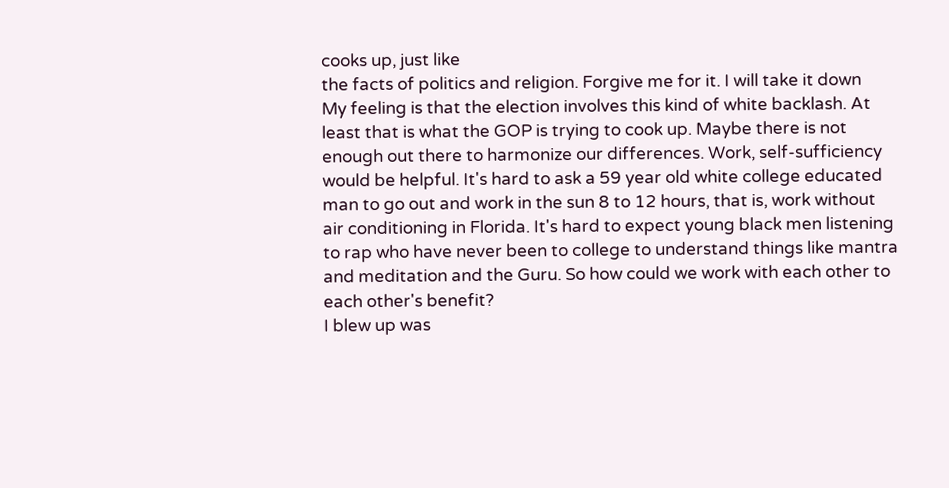cooks up, just like
the facts of politics and religion. Forgive me for it. I will take it down
My feeling is that the election involves this kind of white backlash. At
least that is what the GOP is trying to cook up. Maybe there is not
enough out there to harmonize our differences. Work, self-sufficiency
would be helpful. It's hard to ask a 59 year old white college educated
man to go out and work in the sun 8 to 12 hours, that is, work without
air conditioning in Florida. It's hard to expect young black men listening
to rap who have never been to college to understand things like mantra
and meditation and the Guru. So how could we work with each other to
each other's benefit?
I blew up was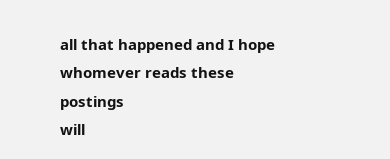all that happened and I hope whomever reads these postings
will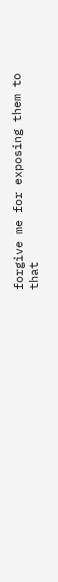forgive me for exposing them to that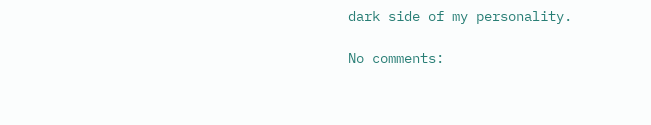dark side of my personality.

No comments: